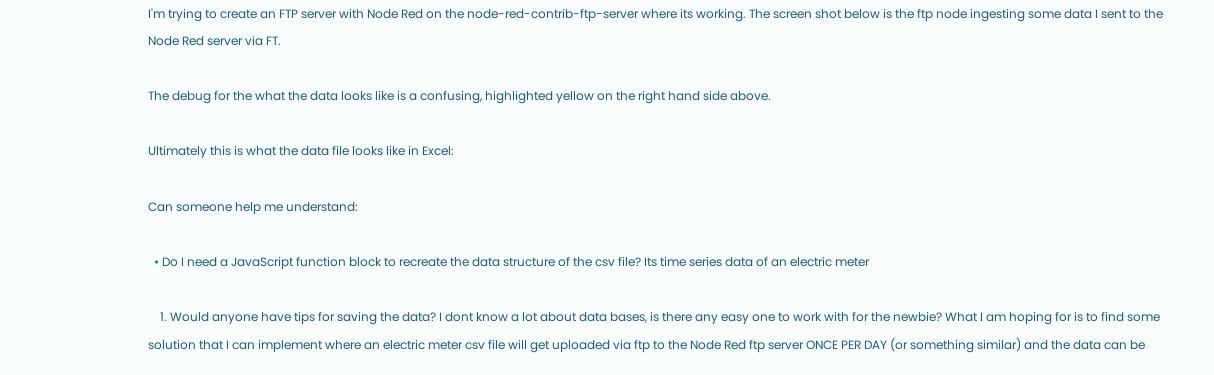I'm trying to create an FTP server with Node Red on the node-red-contrib-ftp-server where its working. The screen shot below is the ftp node ingesting some data I sent to the Node Red server via FT.

The debug for the what the data looks like is a confusing, highlighted yellow on the right hand side above.

Ultimately this is what the data file looks like in Excel:

Can someone help me understand:

  • Do I need a JavaScript function block to recreate the data structure of the csv file? Its time series data of an electric meter

    1. Would anyone have tips for saving the data? I dont know a lot about data bases, is there any easy one to work with for the newbie? What I am hoping for is to find some solution that I can implement where an electric meter csv file will get uploaded via ftp to the Node Red ftp server ONCE PER DAY (or something similar) and the data can be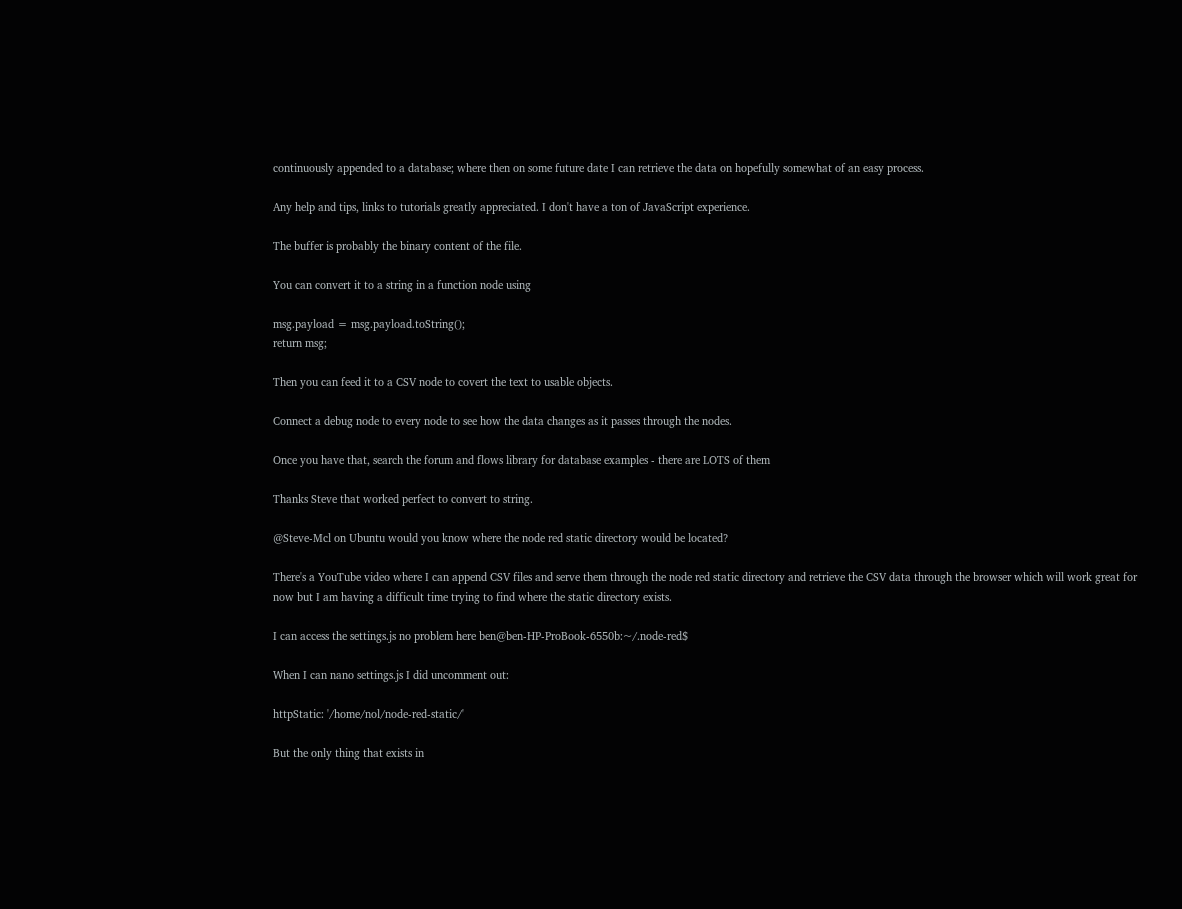continuously appended to a database; where then on some future date I can retrieve the data on hopefully somewhat of an easy process.

Any help and tips, links to tutorials greatly appreciated. I don't have a ton of JavaScript experience.

The buffer is probably the binary content of the file.

You can convert it to a string in a function node using

msg.payload = msg.payload.toString();
return msg;

Then you can feed it to a CSV node to covert the text to usable objects.

Connect a debug node to every node to see how the data changes as it passes through the nodes.

Once you have that, search the forum and flows library for database examples - there are LOTS of them

Thanks Steve that worked perfect to convert to string.

@Steve-Mcl on Ubuntu would you know where the node red static directory would be located?

There's a YouTube video where I can append CSV files and serve them through the node red static directory and retrieve the CSV data through the browser which will work great for now but I am having a difficult time trying to find where the static directory exists.

I can access the settings.js no problem here ben@ben-HP-ProBook-6550b:~/.node-red$

When I can nano settings.js I did uncomment out:

httpStatic: '/home/nol/node-red-static/'

But the only thing that exists in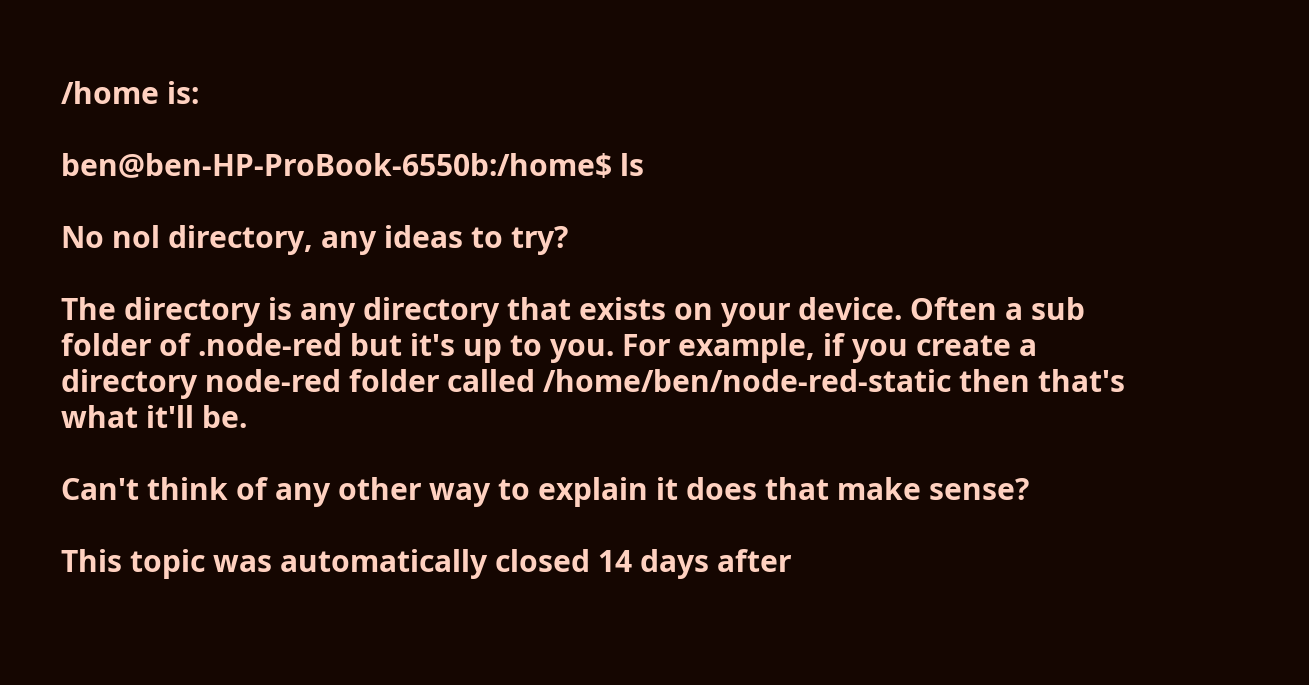/home is:

ben@ben-HP-ProBook-6550b:/home$ ls

No nol directory, any ideas to try?

The directory is any directory that exists on your device. Often a sub folder of .node-red but it's up to you. For example, if you create a directory node-red folder called /home/ben/node-red-static then that's what it'll be.

Can't think of any other way to explain it does that make sense?

This topic was automatically closed 14 days after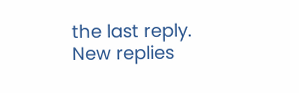the last reply. New replies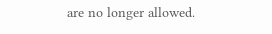are no longer allowed.